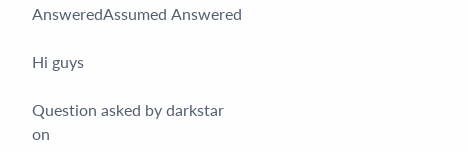AnsweredAssumed Answered

Hi guys

Question asked by darkstar on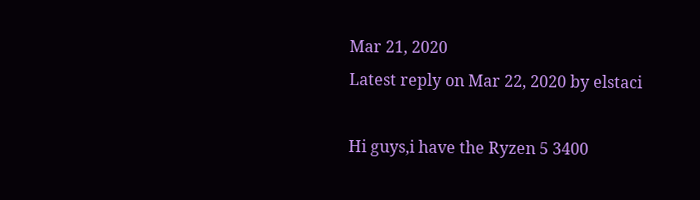Mar 21, 2020
Latest reply on Mar 22, 2020 by elstaci

Hi guys,i have the Ryzen 5 3400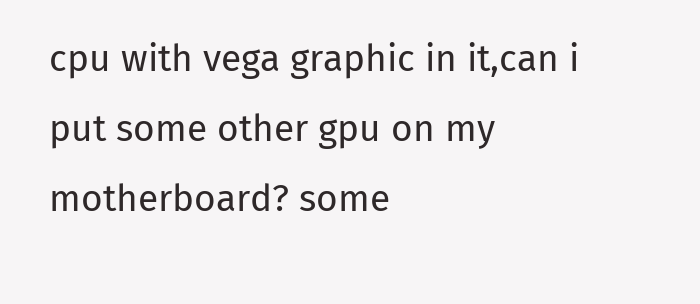cpu with vega graphic in it,can i put some other gpu on my motherboard? some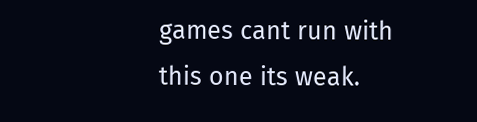games cant run with this one its weak.